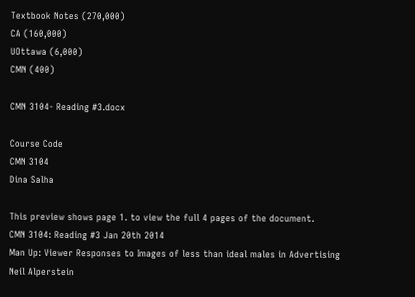Textbook Notes (270,000)
CA (160,000)
UOttawa (6,000)
CMN (400)

CMN 3104- Reading #3.docx

Course Code
CMN 3104
Dina Salha

This preview shows page 1. to view the full 4 pages of the document.
CMN 3104: Reading #3 Jan 20th 2014
Man Up: Viewer Responses to Images of less than ideal males in Advertising
Neil Alperstein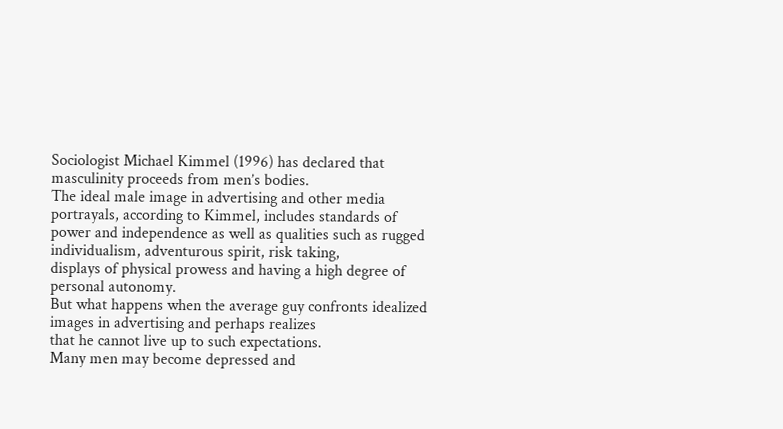Sociologist Michael Kimmel (1996) has declared that masculinity proceeds from men’s bodies.
The ideal male image in advertising and other media portrayals, according to Kimmel, includes standards of
power and independence as well as qualities such as rugged individualism, adventurous spirit, risk taking,
displays of physical prowess and having a high degree of personal autonomy.
But what happens when the average guy confronts idealized images in advertising and perhaps realizes
that he cannot live up to such expectations.
Many men may become depressed and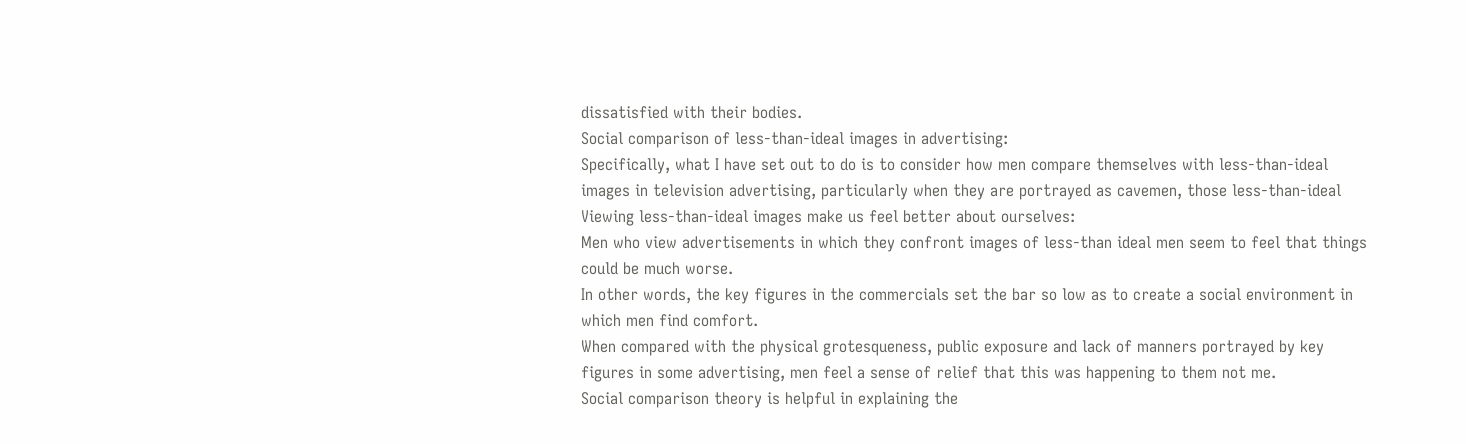dissatisfied with their bodies.
Social comparison of less-than-ideal images in advertising:
Specifically, what I have set out to do is to consider how men compare themselves with less-than-ideal
images in television advertising, particularly when they are portrayed as cavemen, those less-than-ideal
Viewing less-than-ideal images make us feel better about ourselves:
Men who view advertisements in which they confront images of less-than ideal men seem to feel that things
could be much worse.
In other words, the key figures in the commercials set the bar so low as to create a social environment in
which men find comfort.
When compared with the physical grotesqueness, public exposure and lack of manners portrayed by key
figures in some advertising, men feel a sense of relief that this was happening to them not me.
Social comparison theory is helpful in explaining the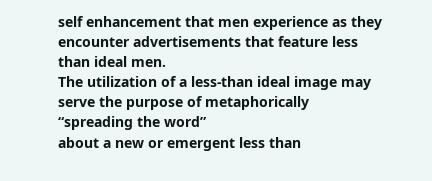self enhancement that men experience as they
encounter advertisements that feature less than ideal men.
The utilization of a less-than ideal image may serve the purpose of metaphorically “spreading the word”
about a new or emergent less than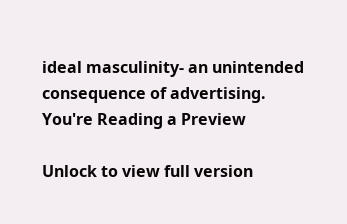ideal masculinity- an unintended consequence of advertising.
You're Reading a Preview

Unlock to view full version